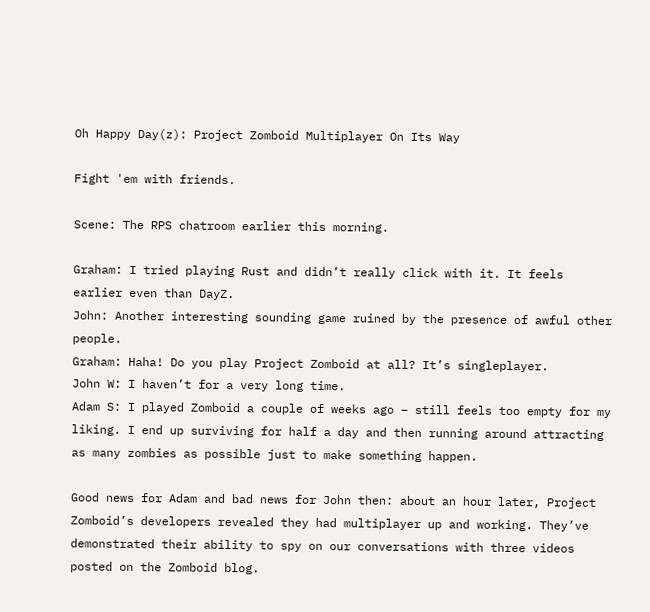Oh Happy Day(z): Project Zomboid Multiplayer On Its Way

Fight 'em with friends.

Scene: The RPS chatroom earlier this morning.

Graham: I tried playing Rust and didn’t really click with it. It feels earlier even than DayZ.
John: Another interesting sounding game ruined by the presence of awful other people.
Graham: Haha! Do you play Project Zomboid at all? It’s singleplayer.
John W: I haven’t for a very long time.
Adam S: I played Zomboid a couple of weeks ago – still feels too empty for my liking. I end up surviving for half a day and then running around attracting as many zombies as possible just to make something happen.

Good news for Adam and bad news for John then: about an hour later, Project Zomboid’s developers revealed they had multiplayer up and working. They’ve demonstrated their ability to spy on our conversations with three videos posted on the Zomboid blog.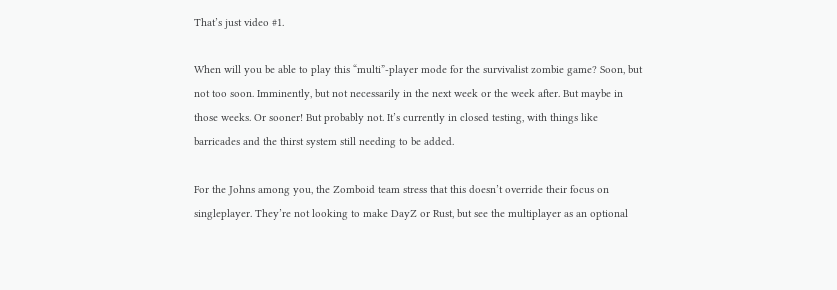That’s just video #1.

When will you be able to play this “multi”-player mode for the survivalist zombie game? Soon, but not too soon. Imminently, but not necessarily in the next week or the week after. But maybe in those weeks. Or sooner! But probably not. It’s currently in closed testing, with things like barricades and the thirst system still needing to be added.

For the Johns among you, the Zomboid team stress that this doesn’t override their focus on singleplayer. They’re not looking to make DayZ or Rust, but see the multiplayer as an optional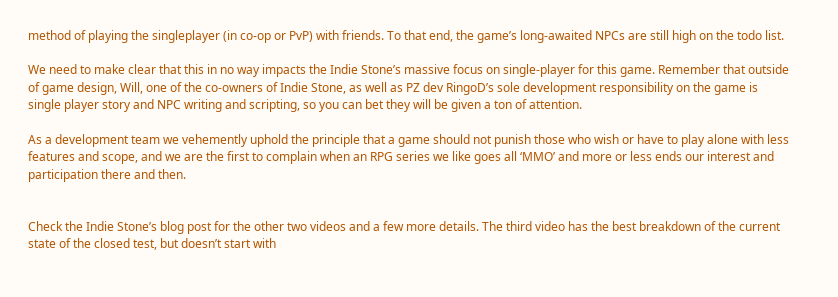method of playing the singleplayer (in co-op or PvP) with friends. To that end, the game’s long-awaited NPCs are still high on the todo list.

We need to make clear that this in no way impacts the Indie Stone’s massive focus on single-player for this game. Remember that outside of game design, Will, one of the co-owners of Indie Stone, as well as PZ dev RingoD’s sole development responsibility on the game is single player story and NPC writing and scripting, so you can bet they will be given a ton of attention.

As a development team we vehemently uphold the principle that a game should not punish those who wish or have to play alone with less features and scope, and we are the first to complain when an RPG series we like goes all ‘MMO’ and more or less ends our interest and participation there and then.


Check the Indie Stone’s blog post for the other two videos and a few more details. The third video has the best breakdown of the current state of the closed test, but doesn’t start with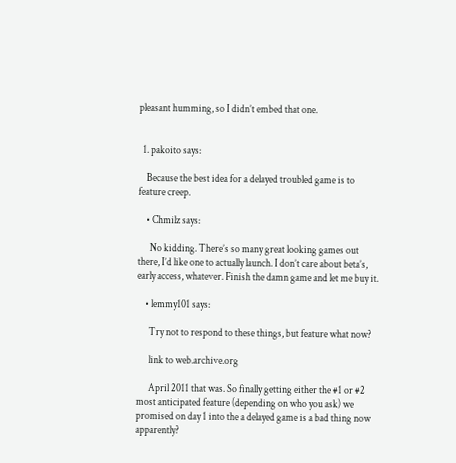pleasant humming, so I didn’t embed that one.


  1. pakoito says:

    Because the best idea for a delayed troubled game is to feature creep.

    • Chmilz says:

      No kidding. There’s so many great looking games out there, I’d like one to actually launch. I don’t care about beta’s, early access, whatever. Finish the damn game and let me buy it.

    • lemmy101 says:

      Try not to respond to these things, but feature what now?

      link to web.archive.org

      April 2011 that was. So finally getting either the #1 or #2 most anticipated feature (depending on who you ask) we promised on day 1 into the a delayed game is a bad thing now apparently?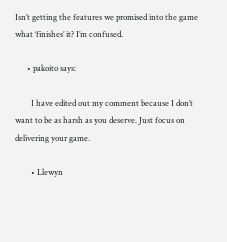Isn’t getting the features we promised into the game what ‘finishes’ it? I’m confused.

      • pakoito says:

        I have edited out my comment because I don’t want to be as harsh as you deserve. Just focus on delivering your game.

        • Llewyn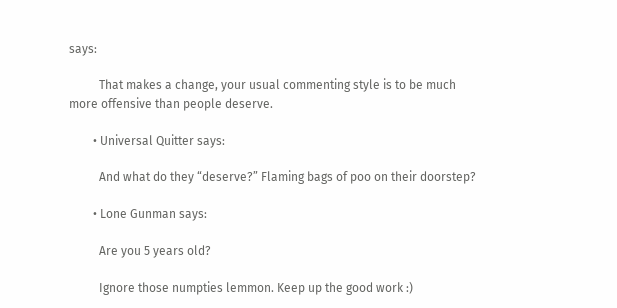says:

          That makes a change, your usual commenting style is to be much more offensive than people deserve.

        • Universal Quitter says:

          And what do they “deserve?” Flaming bags of poo on their doorstep?

        • Lone Gunman says:

          Are you 5 years old?

          Ignore those numpties lemmon. Keep up the good work :)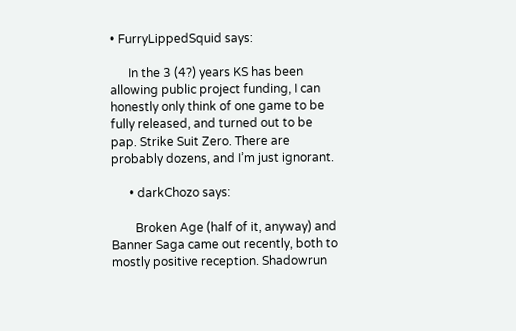• FurryLippedSquid says:

      In the 3 (4?) years KS has been allowing public project funding, I can honestly only think of one game to be fully released, and turned out to be pap. Strike Suit Zero. There are probably dozens, and I’m just ignorant.

      • darkChozo says:

        Broken Age (half of it, anyway) and Banner Saga came out recently, both to mostly positive reception. Shadowrun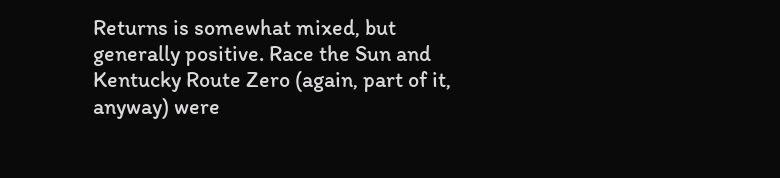Returns is somewhat mixed, but generally positive. Race the Sun and Kentucky Route Zero (again, part of it, anyway) were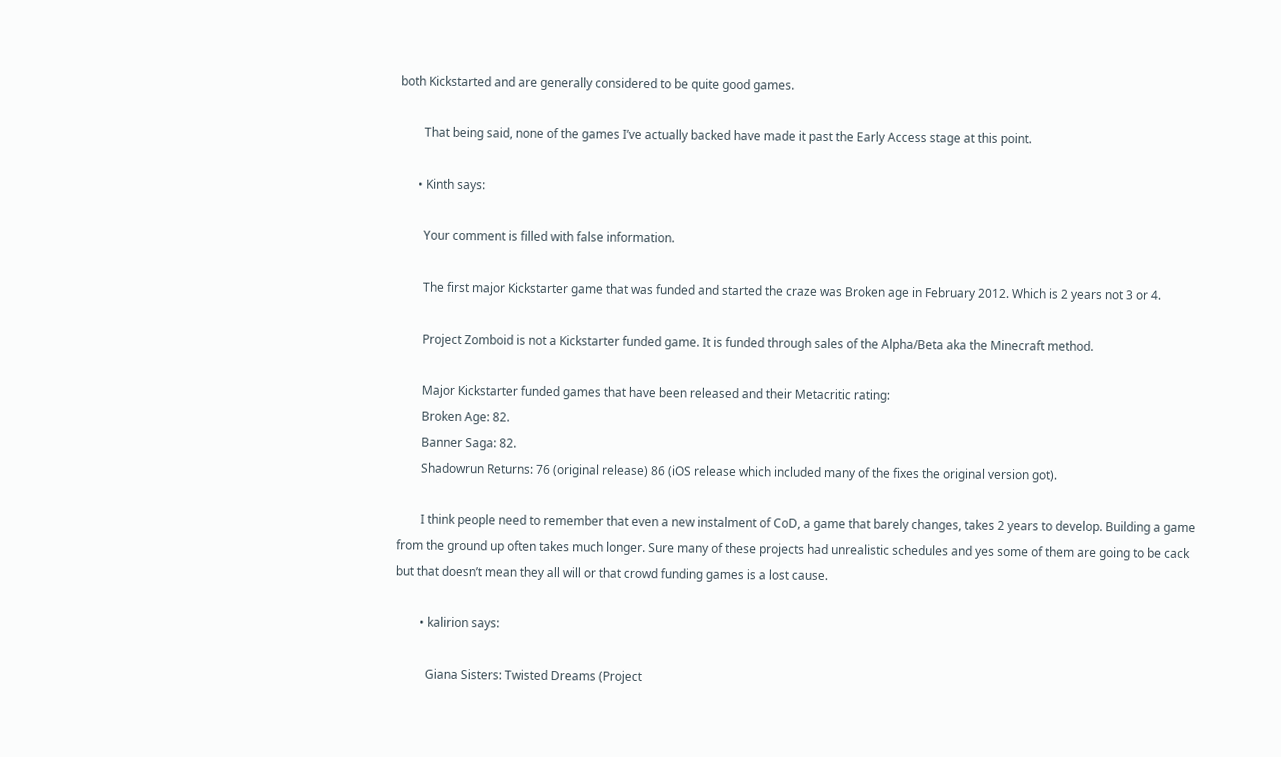both Kickstarted and are generally considered to be quite good games.

        That being said, none of the games I’ve actually backed have made it past the Early Access stage at this point.

      • Kinth says:

        Your comment is filled with false information.

        The first major Kickstarter game that was funded and started the craze was Broken age in February 2012. Which is 2 years not 3 or 4.

        Project Zomboid is not a Kickstarter funded game. It is funded through sales of the Alpha/Beta aka the Minecraft method.

        Major Kickstarter funded games that have been released and their Metacritic rating:
        Broken Age: 82.
        Banner Saga: 82.
        Shadowrun Returns: 76 (original release) 86 (iOS release which included many of the fixes the original version got).

        I think people need to remember that even a new instalment of CoD, a game that barely changes, takes 2 years to develop. Building a game from the ground up often takes much longer. Sure many of these projects had unrealistic schedules and yes some of them are going to be cack but that doesn’t mean they all will or that crowd funding games is a lost cause.

        • kalirion says:

          Giana Sisters: Twisted Dreams (Project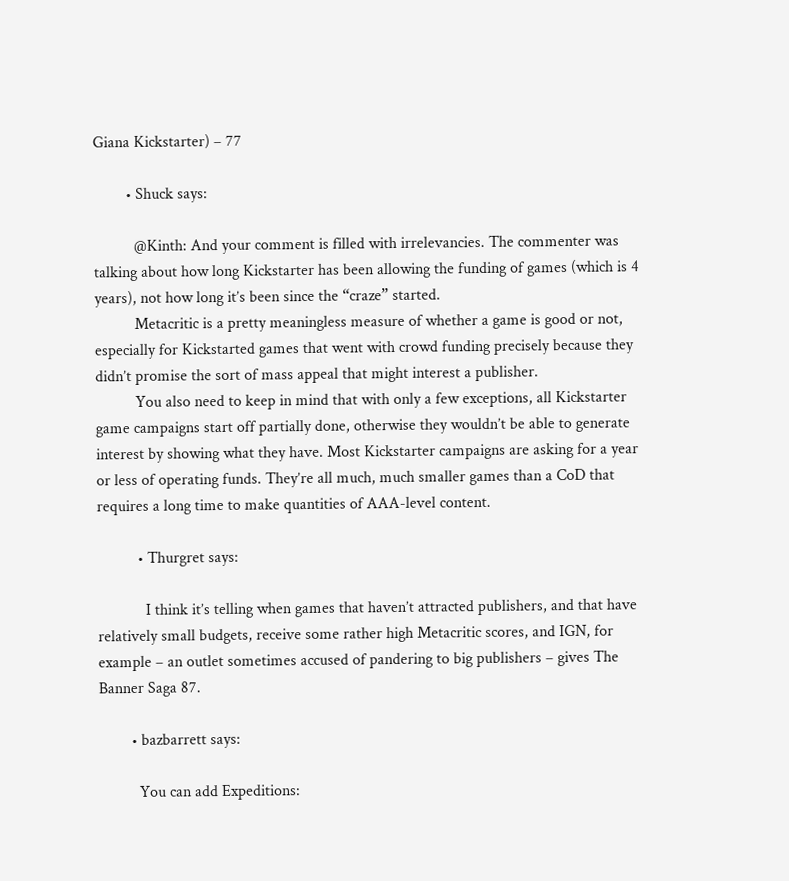Giana Kickstarter) – 77

        • Shuck says:

          @Kinth: And your comment is filled with irrelevancies. The commenter was talking about how long Kickstarter has been allowing the funding of games (which is 4 years), not how long it’s been since the “craze” started.
          Metacritic is a pretty meaningless measure of whether a game is good or not, especially for Kickstarted games that went with crowd funding precisely because they didn’t promise the sort of mass appeal that might interest a publisher.
          You also need to keep in mind that with only a few exceptions, all Kickstarter game campaigns start off partially done, otherwise they wouldn’t be able to generate interest by showing what they have. Most Kickstarter campaigns are asking for a year or less of operating funds. They’re all much, much smaller games than a CoD that requires a long time to make quantities of AAA-level content.

          • Thurgret says:

            I think it’s telling when games that haven’t attracted publishers, and that have relatively small budgets, receive some rather high Metacritic scores, and IGN, for example – an outlet sometimes accused of pandering to big publishers – gives The Banner Saga 87.

        • bazbarrett says:

          You can add Expeditions: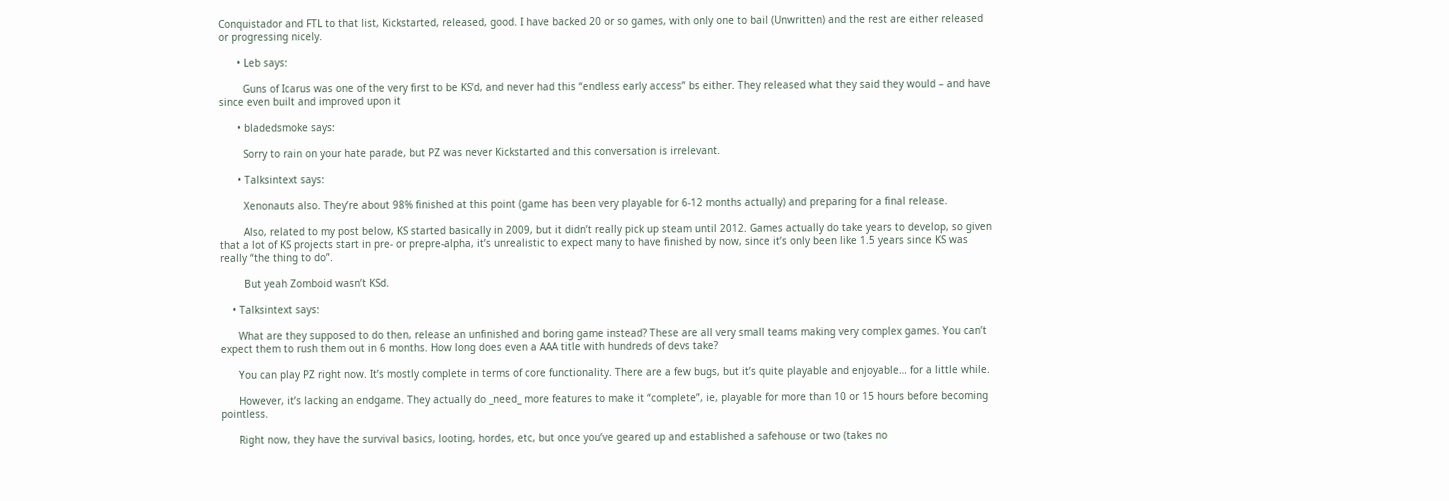Conquistador and FTL to that list, Kickstarted, released, good. I have backed 20 or so games, with only one to bail (Unwritten) and the rest are either released or progressing nicely.

      • Leb says:

        Guns of Icarus was one of the very first to be KS’d, and never had this “endless early access” bs either. They released what they said they would – and have since even built and improved upon it

      • bladedsmoke says:

        Sorry to rain on your hate parade, but PZ was never Kickstarted and this conversation is irrelevant.

      • Talksintext says:

        Xenonauts also. They’re about 98% finished at this point (game has been very playable for 6-12 months actually) and preparing for a final release.

        Also, related to my post below, KS started basically in 2009, but it didn’t really pick up steam until 2012. Games actually do take years to develop, so given that a lot of KS projects start in pre- or prepre-alpha, it’s unrealistic to expect many to have finished by now, since it’s only been like 1.5 years since KS was really “the thing to do”.

        But yeah Zomboid wasn’t KSd.

    • Talksintext says:

      What are they supposed to do then, release an unfinished and boring game instead? These are all very small teams making very complex games. You can’t expect them to rush them out in 6 months. How long does even a AAA title with hundreds of devs take?

      You can play PZ right now. It’s mostly complete in terms of core functionality. There are a few bugs, but it’s quite playable and enjoyable… for a little while.

      However, it’s lacking an endgame. They actually do _need_ more features to make it “complete”, ie, playable for more than 10 or 15 hours before becoming pointless.

      Right now, they have the survival basics, looting, hordes, etc, but once you’ve geared up and established a safehouse or two (takes no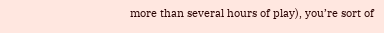more than several hours of play), you’re sort of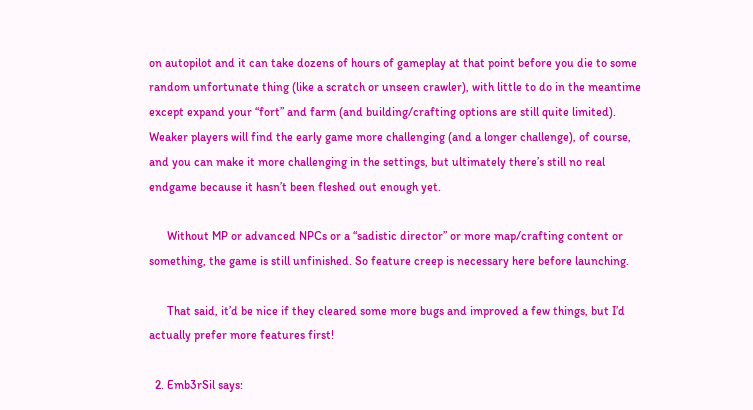on autopilot and it can take dozens of hours of gameplay at that point before you die to some random unfortunate thing (like a scratch or unseen crawler), with little to do in the meantime except expand your “fort” and farm (and building/crafting options are still quite limited). Weaker players will find the early game more challenging (and a longer challenge), of course, and you can make it more challenging in the settings, but ultimately there’s still no real endgame because it hasn’t been fleshed out enough yet.

      Without MP or advanced NPCs or a “sadistic director” or more map/crafting content or something, the game is still unfinished. So feature creep is necessary here before launching.

      That said, it’d be nice if they cleared some more bugs and improved a few things, but I’d actually prefer more features first!

  2. Emb3rSil says: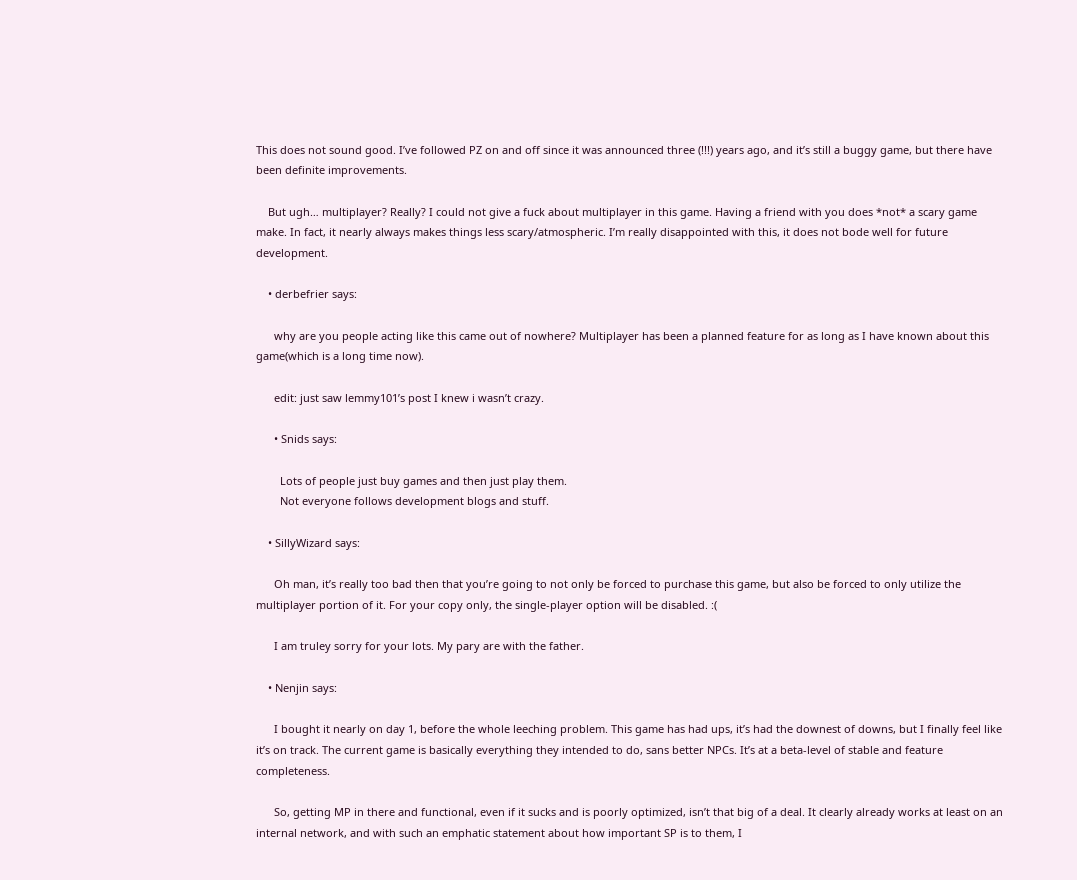This does not sound good. I’ve followed PZ on and off since it was announced three (!!!) years ago, and it’s still a buggy game, but there have been definite improvements.

    But ugh… multiplayer? Really? I could not give a fuck about multiplayer in this game. Having a friend with you does *not* a scary game make. In fact, it nearly always makes things less scary/atmospheric. I’m really disappointed with this, it does not bode well for future development.

    • derbefrier says:

      why are you people acting like this came out of nowhere? Multiplayer has been a planned feature for as long as I have known about this game(which is a long time now).

      edit: just saw lemmy101’s post I knew i wasn’t crazy.

      • Snids says:

        Lots of people just buy games and then just play them.
        Not everyone follows development blogs and stuff.

    • SillyWizard says:

      Oh man, it’s really too bad then that you’re going to not only be forced to purchase this game, but also be forced to only utilize the multiplayer portion of it. For your copy only, the single-player option will be disabled. :(

      I am truley sorry for your lots. My pary are with the father.

    • Nenjin says:

      I bought it nearly on day 1, before the whole leeching problem. This game has had ups, it’s had the downest of downs, but I finally feel like it’s on track. The current game is basically everything they intended to do, sans better NPCs. It’s at a beta-level of stable and feature completeness.

      So, getting MP in there and functional, even if it sucks and is poorly optimized, isn’t that big of a deal. It clearly already works at least on an internal network, and with such an emphatic statement about how important SP is to them, I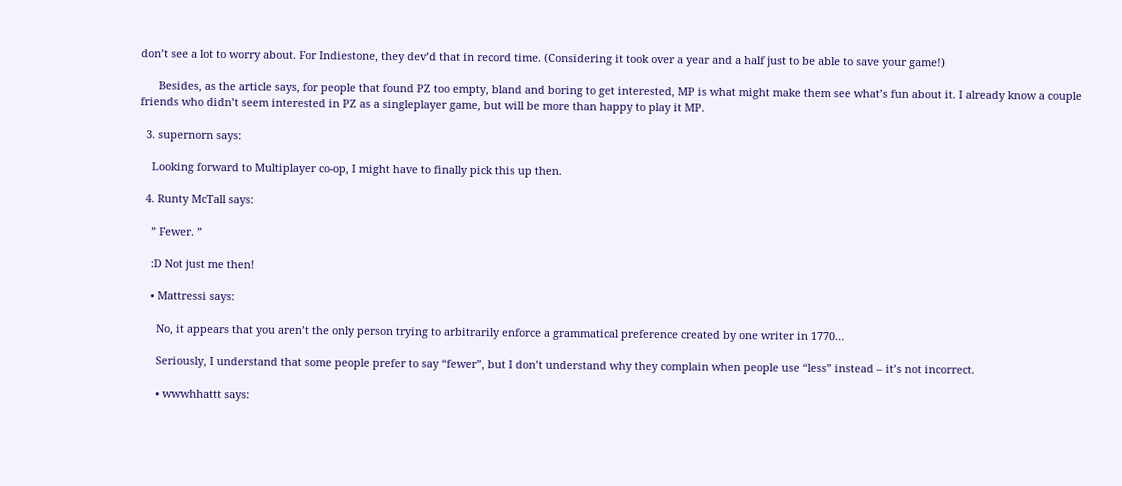don’t see a lot to worry about. For Indiestone, they dev’d that in record time. (Considering it took over a year and a half just to be able to save your game!)

      Besides, as the article says, for people that found PZ too empty, bland and boring to get interested, MP is what might make them see what’s fun about it. I already know a couple friends who didn’t seem interested in PZ as a singleplayer game, but will be more than happy to play it MP.

  3. supernorn says:

    Looking forward to Multiplayer co-op, I might have to finally pick this up then.

  4. Runty McTall says:

    ” Fewer. ”

    :D Not just me then!

    • Mattressi says:

      No, it appears that you aren’t the only person trying to arbitrarily enforce a grammatical preference created by one writer in 1770…

      Seriously, I understand that some people prefer to say “fewer”, but I don’t understand why they complain when people use “less” instead – it’s not incorrect.

      • wwwhhattt says: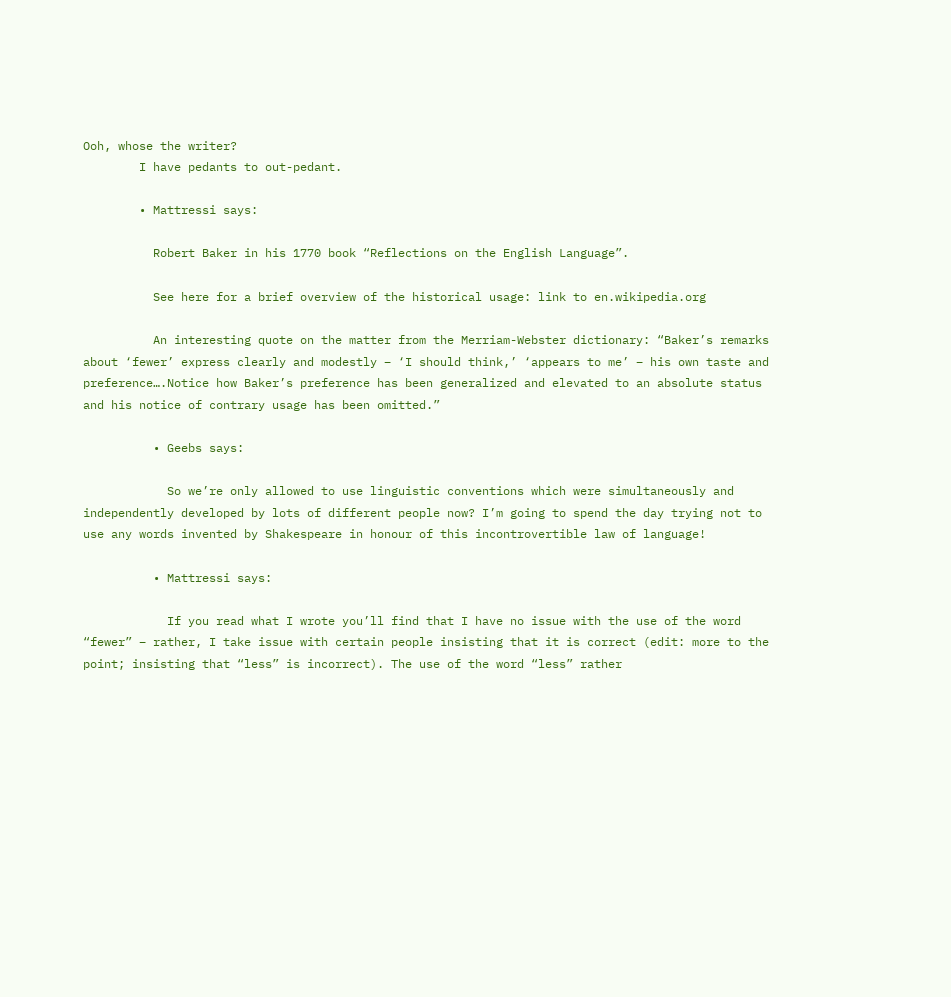Ooh, whose the writer?
        I have pedants to out-pedant.

        • Mattressi says:

          Robert Baker in his 1770 book “Reflections on the English Language”.

          See here for a brief overview of the historical usage: link to en.wikipedia.org

          An interesting quote on the matter from the Merriam-Webster dictionary: “Baker’s remarks about ‘fewer’ express clearly and modestly – ‘I should think,’ ‘appears to me’ – his own taste and preference….Notice how Baker’s preference has been generalized and elevated to an absolute status and his notice of contrary usage has been omitted.”

          • Geebs says:

            So we’re only allowed to use linguistic conventions which were simultaneously and independently developed by lots of different people now? I’m going to spend the day trying not to use any words invented by Shakespeare in honour of this incontrovertible law of language!

          • Mattressi says:

            If you read what I wrote you’ll find that I have no issue with the use of the word “fewer” – rather, I take issue with certain people insisting that it is correct (edit: more to the point; insisting that “less” is incorrect). The use of the word “less” rather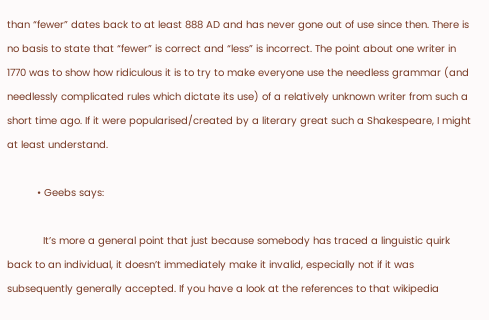than “fewer” dates back to at least 888 AD and has never gone out of use since then. There is no basis to state that “fewer” is correct and “less” is incorrect. The point about one writer in 1770 was to show how ridiculous it is to try to make everyone use the needless grammar (and needlessly complicated rules which dictate its use) of a relatively unknown writer from such a short time ago. If it were popularised/created by a literary great such a Shakespeare, I might at least understand.

          • Geebs says:

            It’s more a general point that just because somebody has traced a linguistic quirk back to an individual, it doesn’t immediately make it invalid, especially not if it was subsequently generally accepted. If you have a look at the references to that wikipedia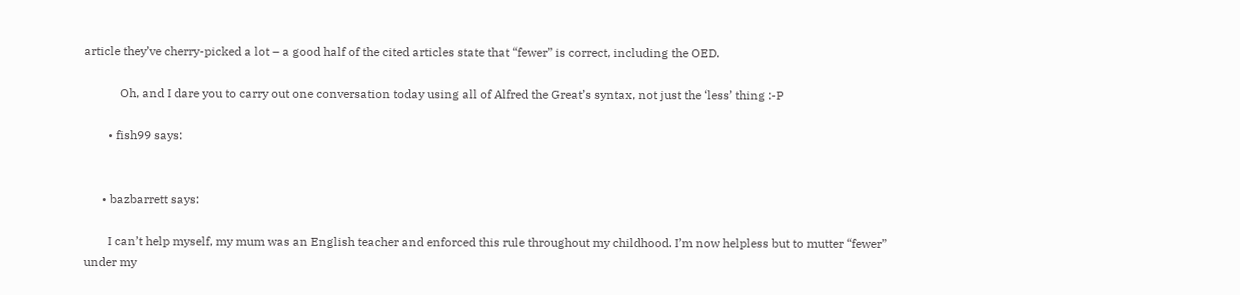article they’ve cherry-picked a lot – a good half of the cited articles state that “fewer” is correct, including the OED.

            Oh, and I dare you to carry out one conversation today using all of Alfred the Great’s syntax, not just the ‘less’ thing :-P

        • fish99 says:


      • bazbarrett says:

        I can’t help myself, my mum was an English teacher and enforced this rule throughout my childhood. I’m now helpless but to mutter “fewer” under my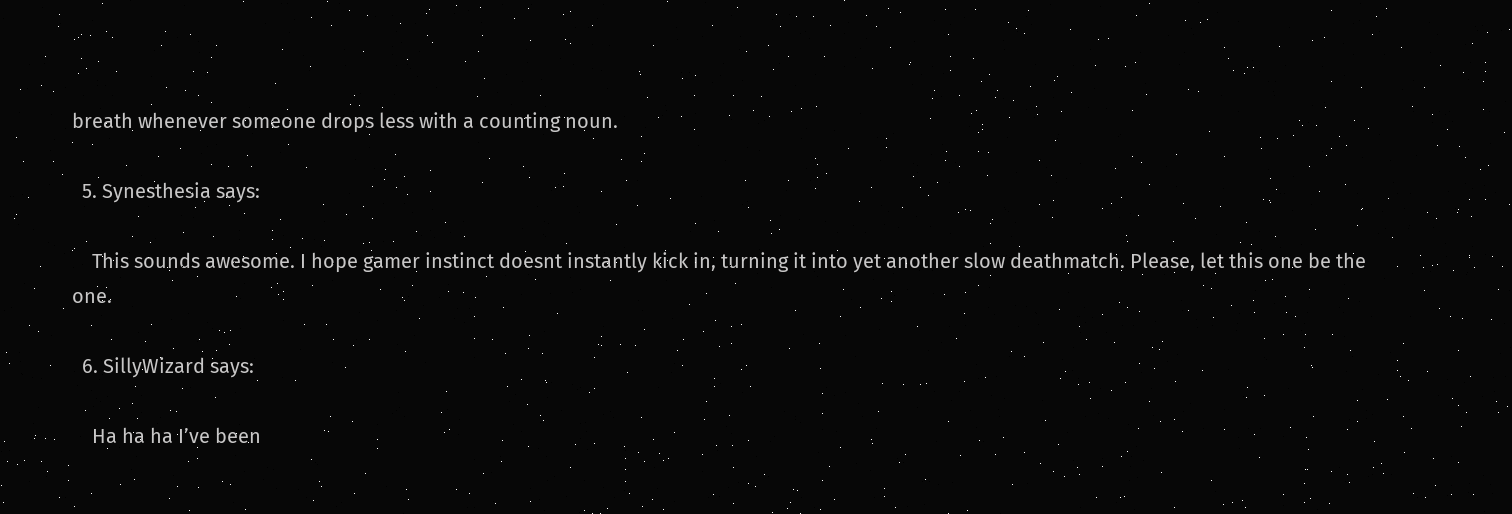breath whenever someone drops less with a counting noun.

  5. Synesthesia says:

    This sounds awesome. I hope gamer instinct doesnt instantly kick in, turning it into yet another slow deathmatch. Please, let this one be the one.

  6. SillyWizard says:

    Ha ha ha I’ve been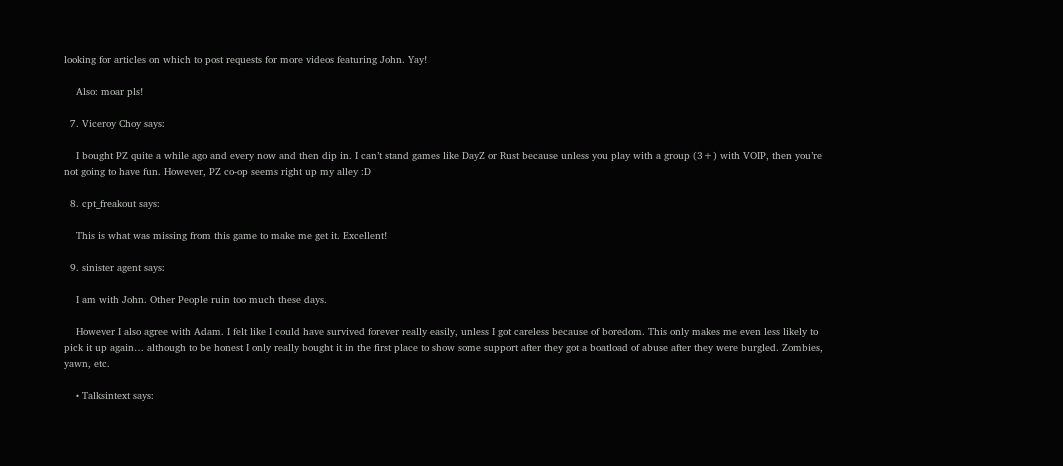looking for articles on which to post requests for more videos featuring John. Yay!

    Also: moar pls!

  7. Viceroy Choy says:

    I bought PZ quite a while ago and every now and then dip in. I can’t stand games like DayZ or Rust because unless you play with a group (3+) with VOIP, then you’re not going to have fun. However, PZ co-op seems right up my alley :D

  8. cpt_freakout says:

    This is what was missing from this game to make me get it. Excellent!

  9. sinister agent says:

    I am with John. Other People ruin too much these days.

    However I also agree with Adam. I felt like I could have survived forever really easily, unless I got careless because of boredom. This only makes me even less likely to pick it up again… although to be honest I only really bought it in the first place to show some support after they got a boatload of abuse after they were burgled. Zombies, yawn, etc.

    • Talksintext says: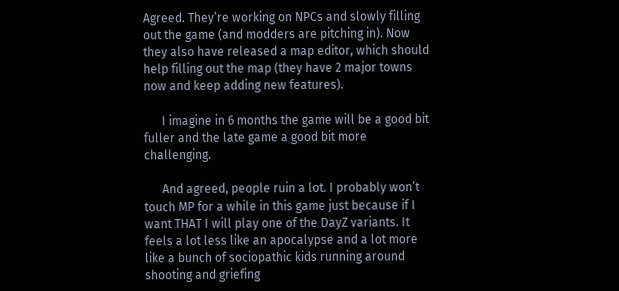Agreed. They’re working on NPCs and slowly filling out the game (and modders are pitching in). Now they also have released a map editor, which should help filling out the map (they have 2 major towns now and keep adding new features).

      I imagine in 6 months the game will be a good bit fuller and the late game a good bit more challenging.

      And agreed, people ruin a lot. I probably won’t touch MP for a while in this game just because if I want THAT I will play one of the DayZ variants. It feels a lot less like an apocalypse and a lot more like a bunch of sociopathic kids running around shooting and griefing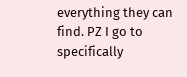everything they can find. PZ I go to specifically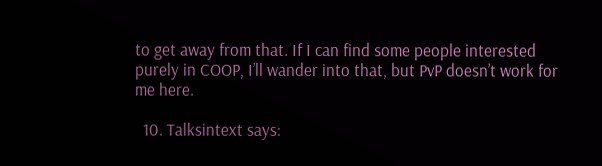to get away from that. If I can find some people interested purely in COOP, I’ll wander into that, but PvP doesn’t work for me here.

  10. Talksintext says: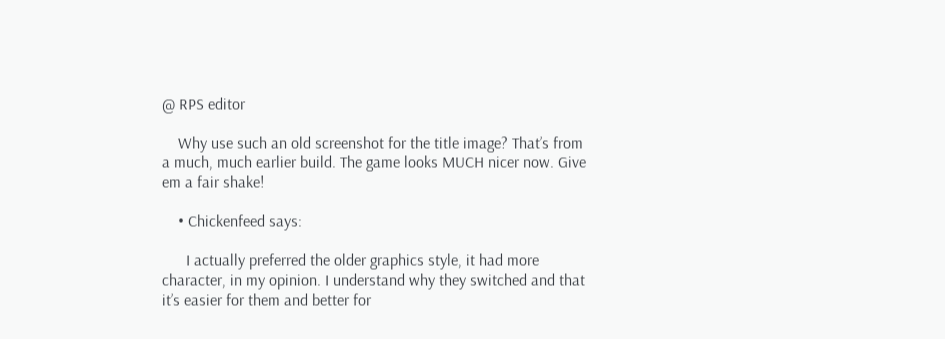@ RPS editor

    Why use such an old screenshot for the title image? That’s from a much, much earlier build. The game looks MUCH nicer now. Give em a fair shake!

    • Chickenfeed says:

      I actually preferred the older graphics style, it had more character, in my opinion. I understand why they switched and that it’s easier for them and better for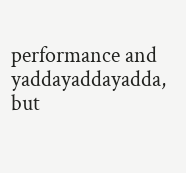performance and yaddayaddayadda, but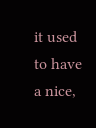it used to have a nice,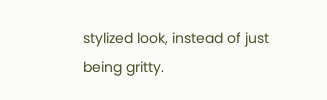stylized look, instead of just being gritty.